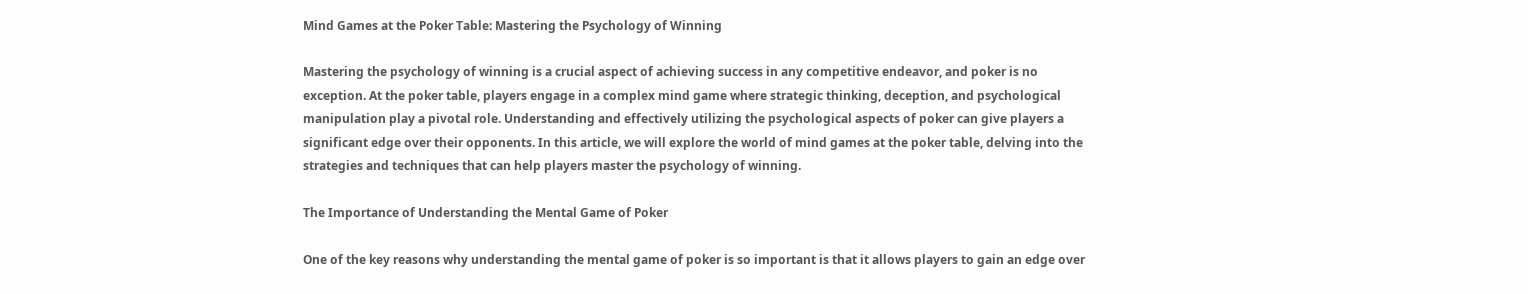Mind Games at the Poker Table: Mastering the Psychology of Winning

Mastering the psychology of winning is a crucial aspect of achieving success in any competitive endeavor, and poker is no exception. At the poker table, players engage in a complex mind game where strategic thinking, deception, and psychological manipulation play a pivotal role. Understanding and effectively utilizing the psychological aspects of poker can give players a significant edge over their opponents. In this article, we will explore the world of mind games at the poker table, delving into the strategies and techniques that can help players master the psychology of winning.

The Importance of Understanding the Mental Game of Poker

One of the key reasons why understanding the mental game of poker is so important is that it allows players to gain an edge over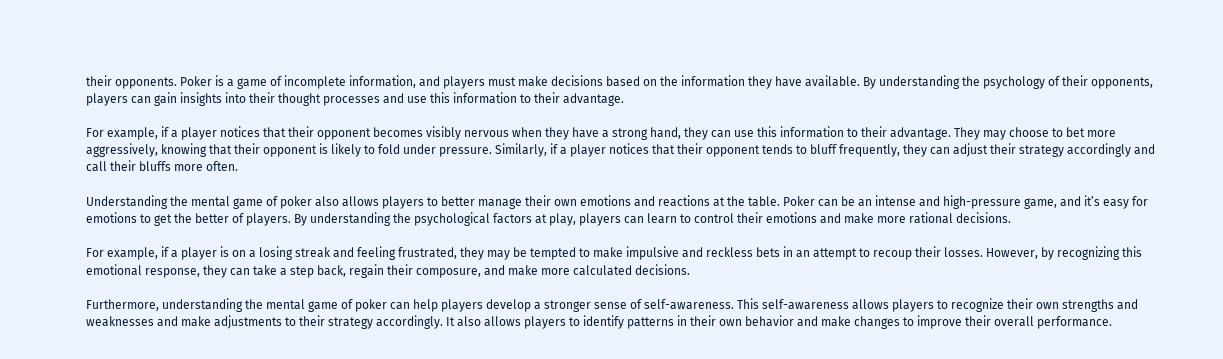their opponents. Poker is a game of incomplete information, and players must make decisions based on the information they have available. By understanding the psychology of their opponents, players can gain insights into their thought processes and use this information to their advantage.

For example, if a player notices that their opponent becomes visibly nervous when they have a strong hand, they can use this information to their advantage. They may choose to bet more aggressively, knowing that their opponent is likely to fold under pressure. Similarly, if a player notices that their opponent tends to bluff frequently, they can adjust their strategy accordingly and call their bluffs more often.

Understanding the mental game of poker also allows players to better manage their own emotions and reactions at the table. Poker can be an intense and high-pressure game, and it’s easy for emotions to get the better of players. By understanding the psychological factors at play, players can learn to control their emotions and make more rational decisions.

For example, if a player is on a losing streak and feeling frustrated, they may be tempted to make impulsive and reckless bets in an attempt to recoup their losses. However, by recognizing this emotional response, they can take a step back, regain their composure, and make more calculated decisions.

Furthermore, understanding the mental game of poker can help players develop a stronger sense of self-awareness. This self-awareness allows players to recognize their own strengths and weaknesses and make adjustments to their strategy accordingly. It also allows players to identify patterns in their own behavior and make changes to improve their overall performance.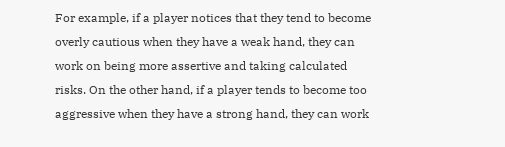For example, if a player notices that they tend to become overly cautious when they have a weak hand, they can work on being more assertive and taking calculated risks. On the other hand, if a player tends to become too aggressive when they have a strong hand, they can work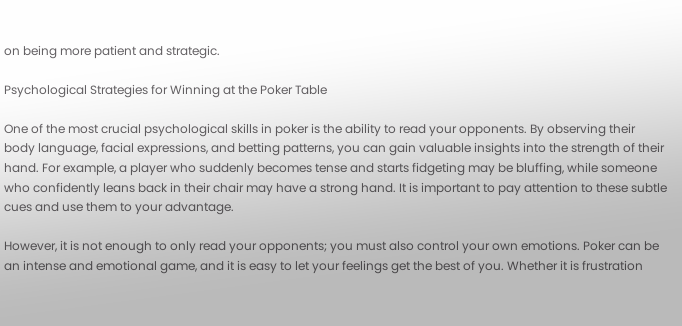on being more patient and strategic.

Psychological Strategies for Winning at the Poker Table

One of the most crucial psychological skills in poker is the ability to read your opponents. By observing their body language, facial expressions, and betting patterns, you can gain valuable insights into the strength of their hand. For example, a player who suddenly becomes tense and starts fidgeting may be bluffing, while someone who confidently leans back in their chair may have a strong hand. It is important to pay attention to these subtle cues and use them to your advantage.

However, it is not enough to only read your opponents; you must also control your own emotions. Poker can be an intense and emotional game, and it is easy to let your feelings get the best of you. Whether it is frustration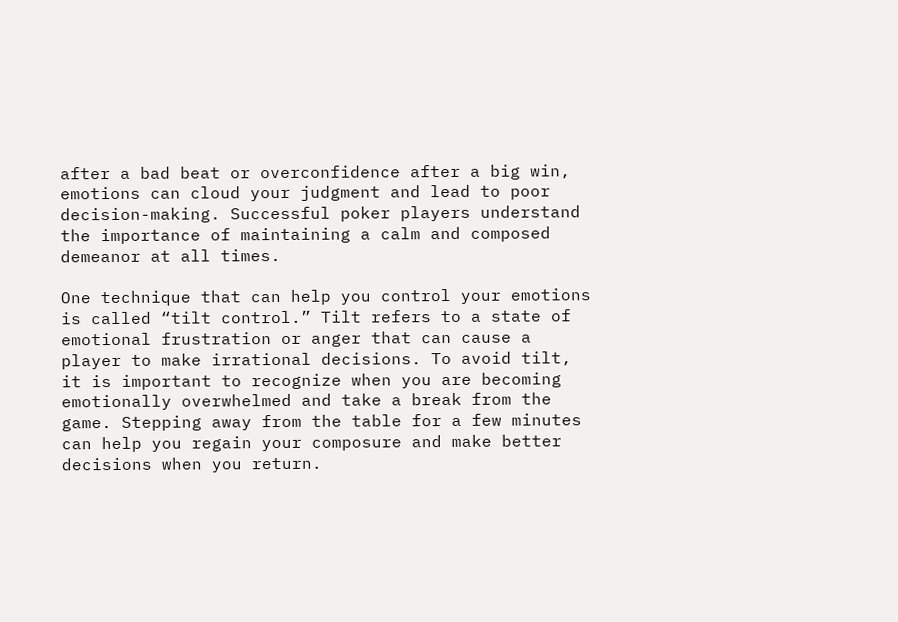after a bad beat or overconfidence after a big win, emotions can cloud your judgment and lead to poor decision-making. Successful poker players understand the importance of maintaining a calm and composed demeanor at all times.

One technique that can help you control your emotions is called “tilt control.” Tilt refers to a state of emotional frustration or anger that can cause a player to make irrational decisions. To avoid tilt, it is important to recognize when you are becoming emotionally overwhelmed and take a break from the game. Stepping away from the table for a few minutes can help you regain your composure and make better decisions when you return.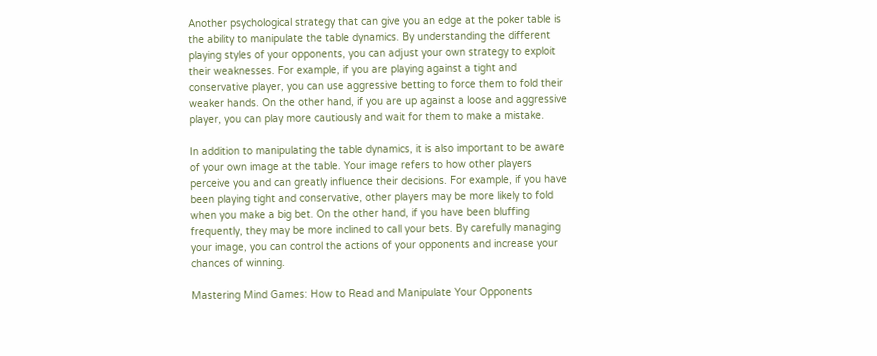Another psychological strategy that can give you an edge at the poker table is the ability to manipulate the table dynamics. By understanding the different playing styles of your opponents, you can adjust your own strategy to exploit their weaknesses. For example, if you are playing against a tight and conservative player, you can use aggressive betting to force them to fold their weaker hands. On the other hand, if you are up against a loose and aggressive player, you can play more cautiously and wait for them to make a mistake.

In addition to manipulating the table dynamics, it is also important to be aware of your own image at the table. Your image refers to how other players perceive you and can greatly influence their decisions. For example, if you have been playing tight and conservative, other players may be more likely to fold when you make a big bet. On the other hand, if you have been bluffing frequently, they may be more inclined to call your bets. By carefully managing your image, you can control the actions of your opponents and increase your chances of winning.

Mastering Mind Games: How to Read and Manipulate Your Opponents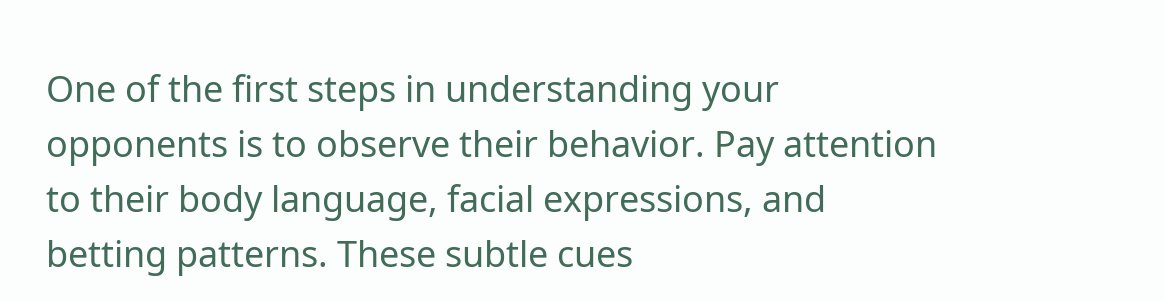One of the first steps in understanding your opponents is to observe their behavior. Pay attention to their body language, facial expressions, and betting patterns. These subtle cues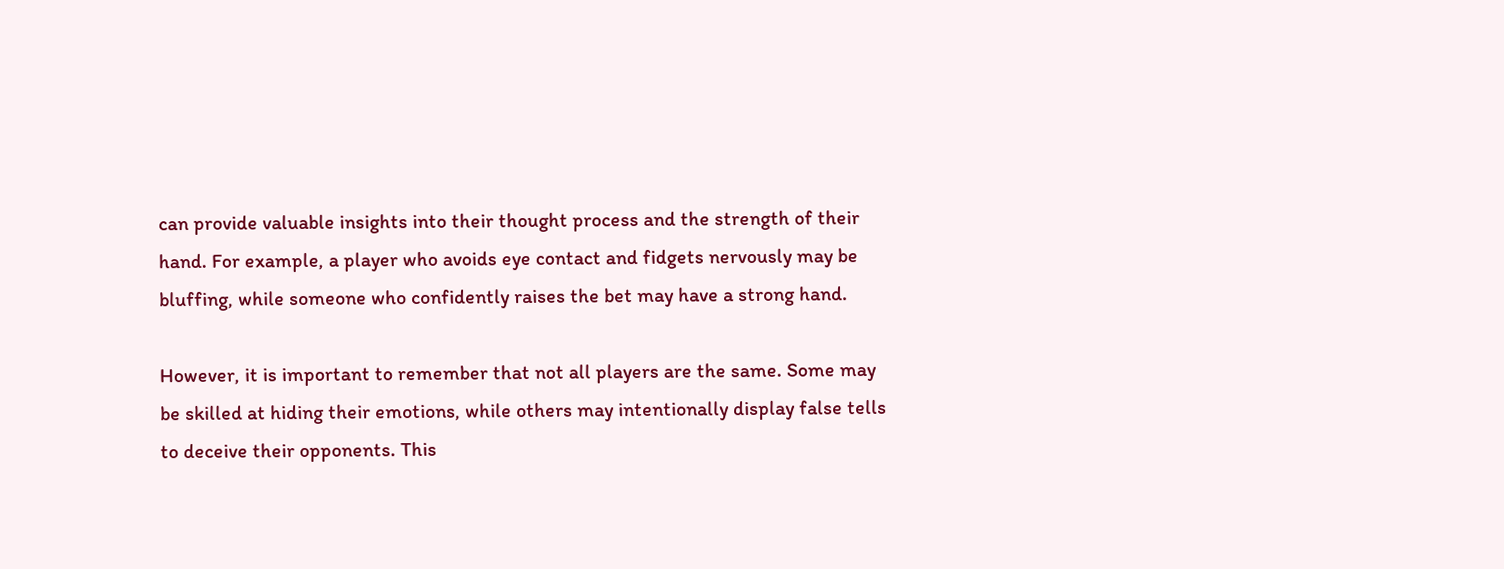can provide valuable insights into their thought process and the strength of their hand. For example, a player who avoids eye contact and fidgets nervously may be bluffing, while someone who confidently raises the bet may have a strong hand.

However, it is important to remember that not all players are the same. Some may be skilled at hiding their emotions, while others may intentionally display false tells to deceive their opponents. This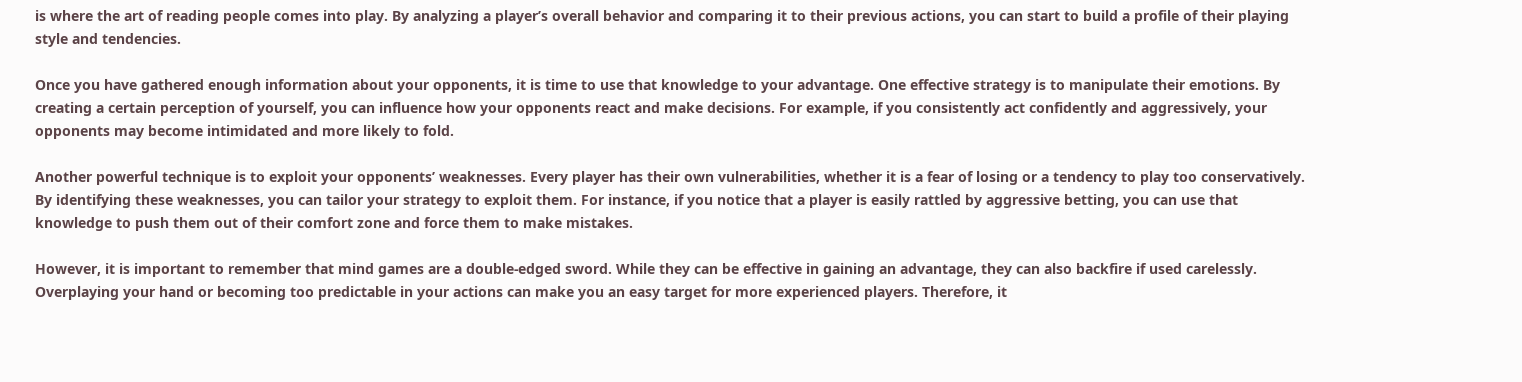is where the art of reading people comes into play. By analyzing a player’s overall behavior and comparing it to their previous actions, you can start to build a profile of their playing style and tendencies.

Once you have gathered enough information about your opponents, it is time to use that knowledge to your advantage. One effective strategy is to manipulate their emotions. By creating a certain perception of yourself, you can influence how your opponents react and make decisions. For example, if you consistently act confidently and aggressively, your opponents may become intimidated and more likely to fold.

Another powerful technique is to exploit your opponents’ weaknesses. Every player has their own vulnerabilities, whether it is a fear of losing or a tendency to play too conservatively. By identifying these weaknesses, you can tailor your strategy to exploit them. For instance, if you notice that a player is easily rattled by aggressive betting, you can use that knowledge to push them out of their comfort zone and force them to make mistakes.

However, it is important to remember that mind games are a double-edged sword. While they can be effective in gaining an advantage, they can also backfire if used carelessly. Overplaying your hand or becoming too predictable in your actions can make you an easy target for more experienced players. Therefore, it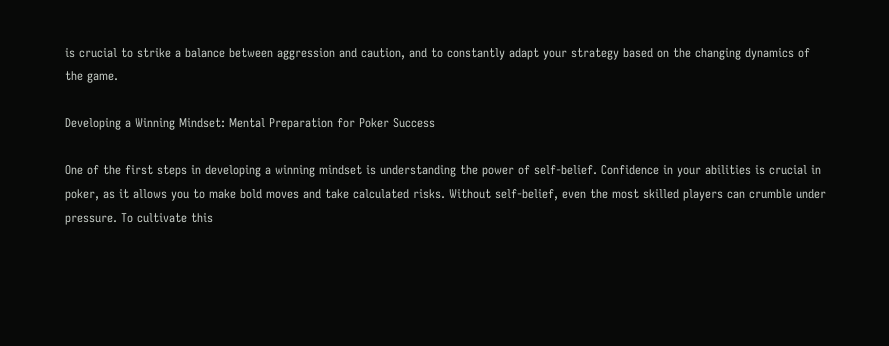is crucial to strike a balance between aggression and caution, and to constantly adapt your strategy based on the changing dynamics of the game.

Developing a Winning Mindset: Mental Preparation for Poker Success

One of the first steps in developing a winning mindset is understanding the power of self-belief. Confidence in your abilities is crucial in poker, as it allows you to make bold moves and take calculated risks. Without self-belief, even the most skilled players can crumble under pressure. To cultivate this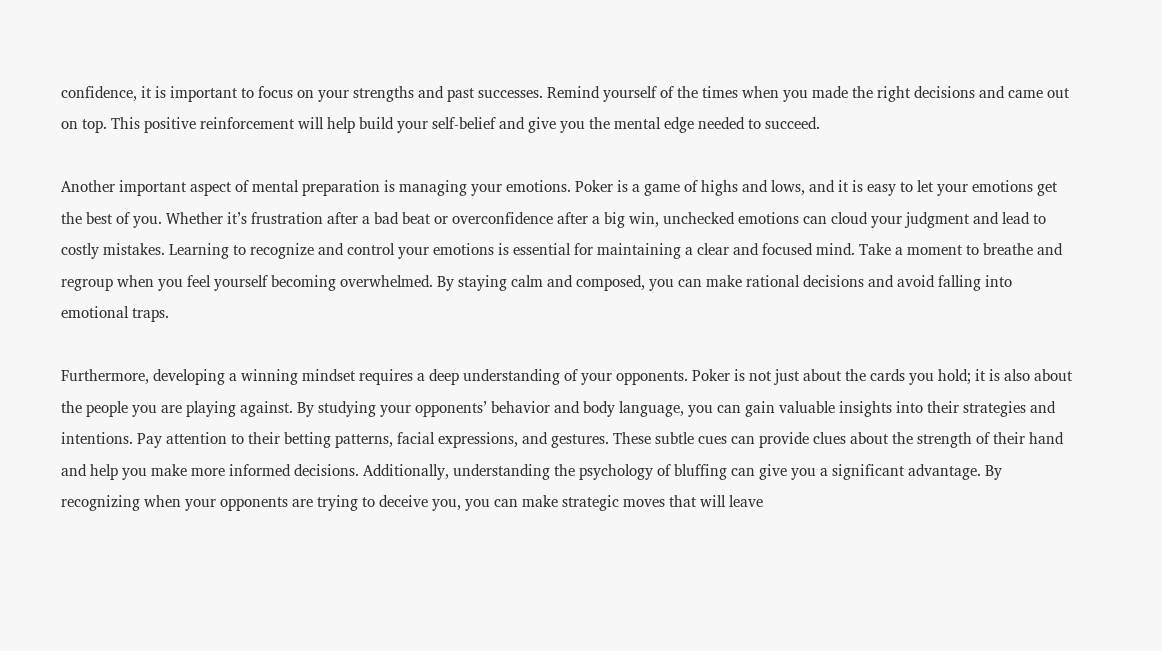confidence, it is important to focus on your strengths and past successes. Remind yourself of the times when you made the right decisions and came out on top. This positive reinforcement will help build your self-belief and give you the mental edge needed to succeed.

Another important aspect of mental preparation is managing your emotions. Poker is a game of highs and lows, and it is easy to let your emotions get the best of you. Whether it’s frustration after a bad beat or overconfidence after a big win, unchecked emotions can cloud your judgment and lead to costly mistakes. Learning to recognize and control your emotions is essential for maintaining a clear and focused mind. Take a moment to breathe and regroup when you feel yourself becoming overwhelmed. By staying calm and composed, you can make rational decisions and avoid falling into emotional traps.

Furthermore, developing a winning mindset requires a deep understanding of your opponents. Poker is not just about the cards you hold; it is also about the people you are playing against. By studying your opponents’ behavior and body language, you can gain valuable insights into their strategies and intentions. Pay attention to their betting patterns, facial expressions, and gestures. These subtle cues can provide clues about the strength of their hand and help you make more informed decisions. Additionally, understanding the psychology of bluffing can give you a significant advantage. By recognizing when your opponents are trying to deceive you, you can make strategic moves that will leave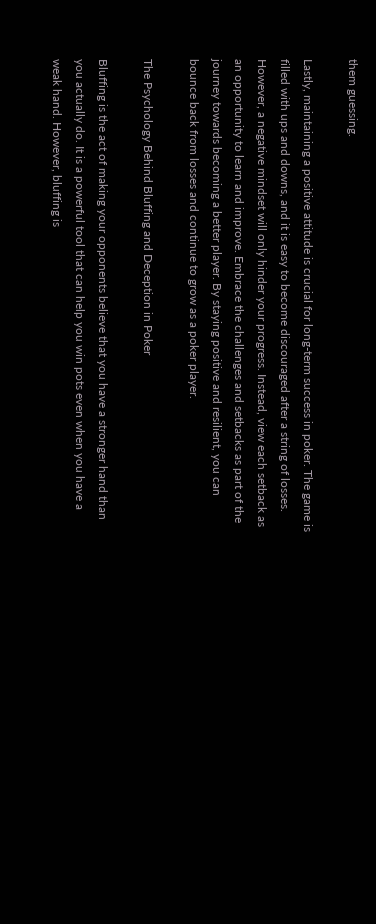them guessing.

Lastly, maintaining a positive attitude is crucial for long-term success in poker. The game is filled with ups and downs, and it is easy to become discouraged after a string of losses. However, a negative mindset will only hinder your progress. Instead, view each setback as an opportunity to learn and improve. Embrace the challenges and setbacks as part of the journey towards becoming a better player. By staying positive and resilient, you can bounce back from losses and continue to grow as a poker player.

The Psychology Behind Bluffing and Deception in Poker

Bluffing is the act of making your opponents believe that you have a stronger hand than you actually do. It is a powerful tool that can help you win pots even when you have a weak hand. However, bluffing is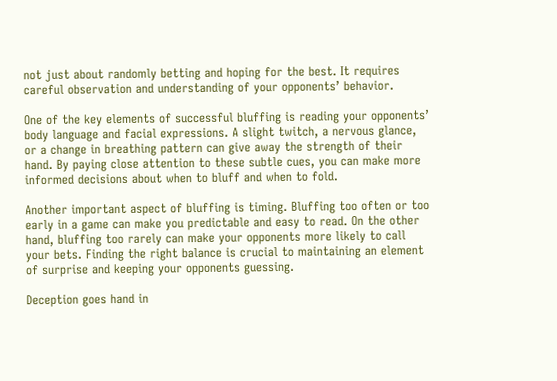not just about randomly betting and hoping for the best. It requires careful observation and understanding of your opponents’ behavior.

One of the key elements of successful bluffing is reading your opponents’ body language and facial expressions. A slight twitch, a nervous glance, or a change in breathing pattern can give away the strength of their hand. By paying close attention to these subtle cues, you can make more informed decisions about when to bluff and when to fold.

Another important aspect of bluffing is timing. Bluffing too often or too early in a game can make you predictable and easy to read. On the other hand, bluffing too rarely can make your opponents more likely to call your bets. Finding the right balance is crucial to maintaining an element of surprise and keeping your opponents guessing.

Deception goes hand in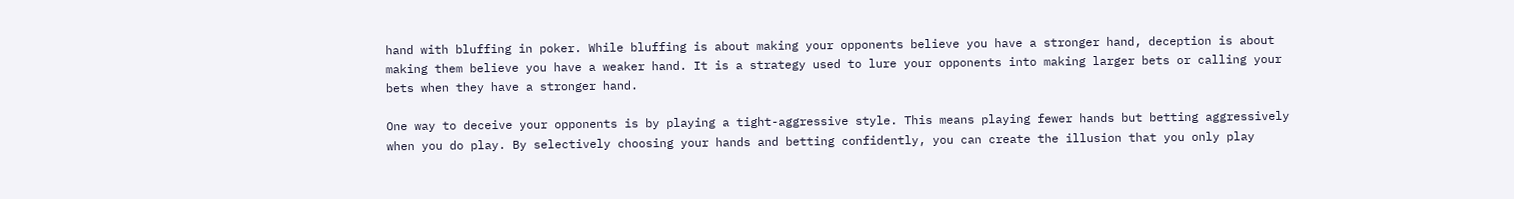hand with bluffing in poker. While bluffing is about making your opponents believe you have a stronger hand, deception is about making them believe you have a weaker hand. It is a strategy used to lure your opponents into making larger bets or calling your bets when they have a stronger hand.

One way to deceive your opponents is by playing a tight-aggressive style. This means playing fewer hands but betting aggressively when you do play. By selectively choosing your hands and betting confidently, you can create the illusion that you only play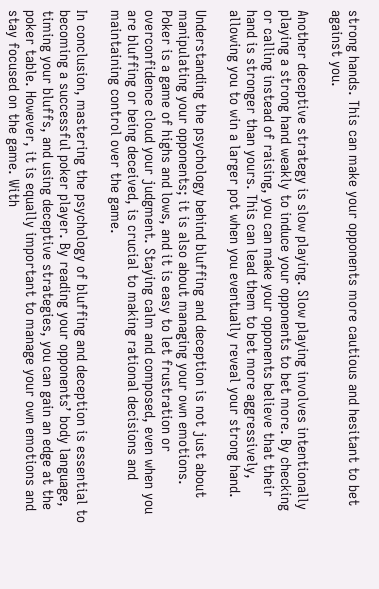strong hands. This can make your opponents more cautious and hesitant to bet against you.

Another deceptive strategy is slow playing. Slow playing involves intentionally playing a strong hand weakly to induce your opponents to bet more. By checking or calling instead of raising, you can make your opponents believe that their hand is stronger than yours. This can lead them to bet more aggressively, allowing you to win a larger pot when you eventually reveal your strong hand.

Understanding the psychology behind bluffing and deception is not just about manipulating your opponents; it is also about managing your own emotions. Poker is a game of highs and lows, and it is easy to let frustration or overconfidence cloud your judgment. Staying calm and composed, even when you are bluffing or being deceived, is crucial to making rational decisions and maintaining control over the game.

In conclusion, mastering the psychology of bluffing and deception is essential to becoming a successful poker player. By reading your opponents’ body language, timing your bluffs, and using deceptive strategies, you can gain an edge at the poker table. However, it is equally important to manage your own emotions and stay focused on the game. With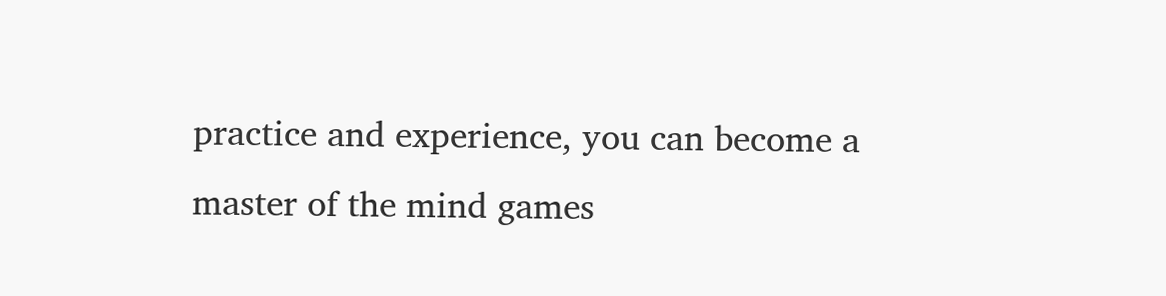practice and experience, you can become a master of the mind games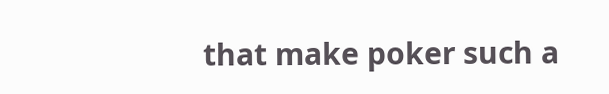that make poker such a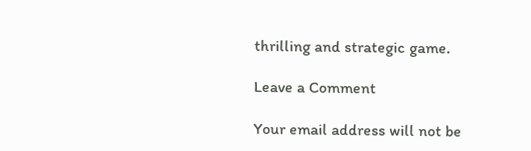thrilling and strategic game.

Leave a Comment

Your email address will not be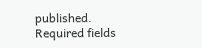published. Required fields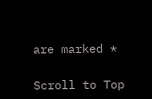are marked *

Scroll to Top